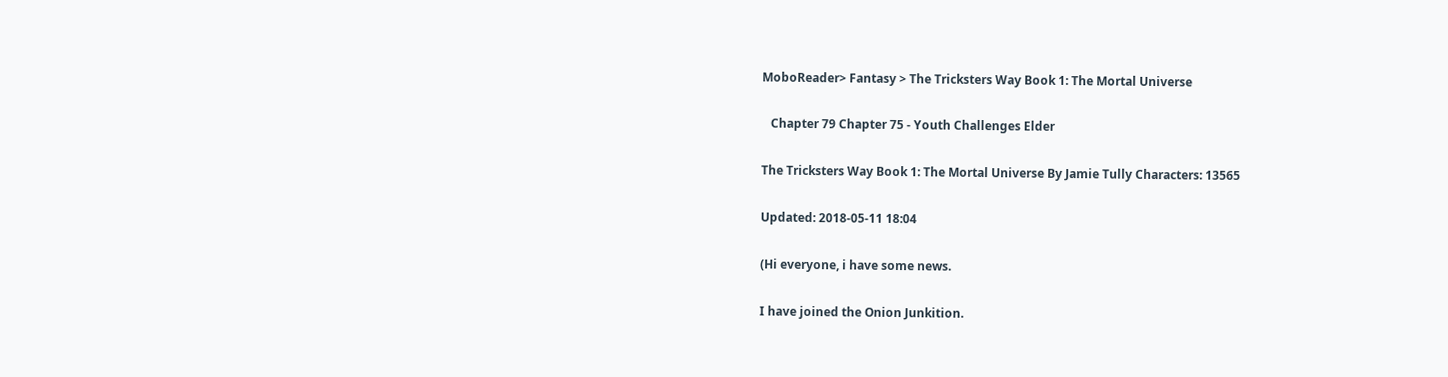MoboReader> Fantasy > The Tricksters Way Book 1: The Mortal Universe

   Chapter 79 Chapter 75 - Youth Challenges Elder

The Tricksters Way Book 1: The Mortal Universe By Jamie Tully Characters: 13565

Updated: 2018-05-11 18:04

(Hi everyone, i have some news.

I have joined the Onion Junkition.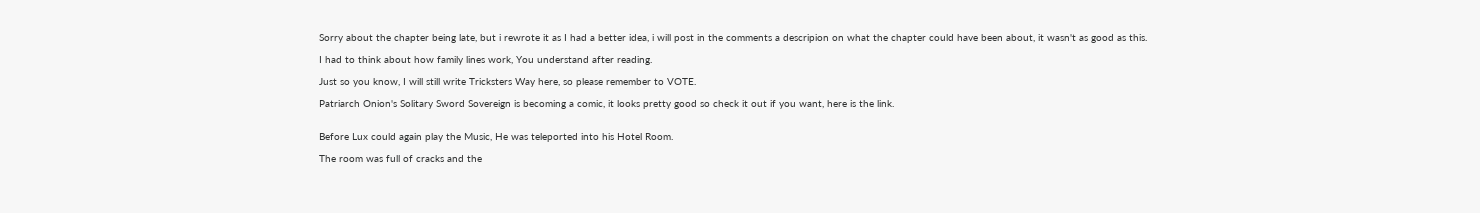Sorry about the chapter being late, but i rewrote it as I had a better idea, i will post in the comments a descripion on what the chapter could have been about, it wasn't as good as this.

I had to think about how family lines work, You understand after reading.

Just so you know, I will still write Tricksters Way here, so please remember to VOTE.

Patriarch Onion's Solitary Sword Sovereign is becoming a comic, it looks pretty good so check it out if you want, here is the link.


Before Lux could again play the Music, He was teleported into his Hotel Room.

The room was full of cracks and the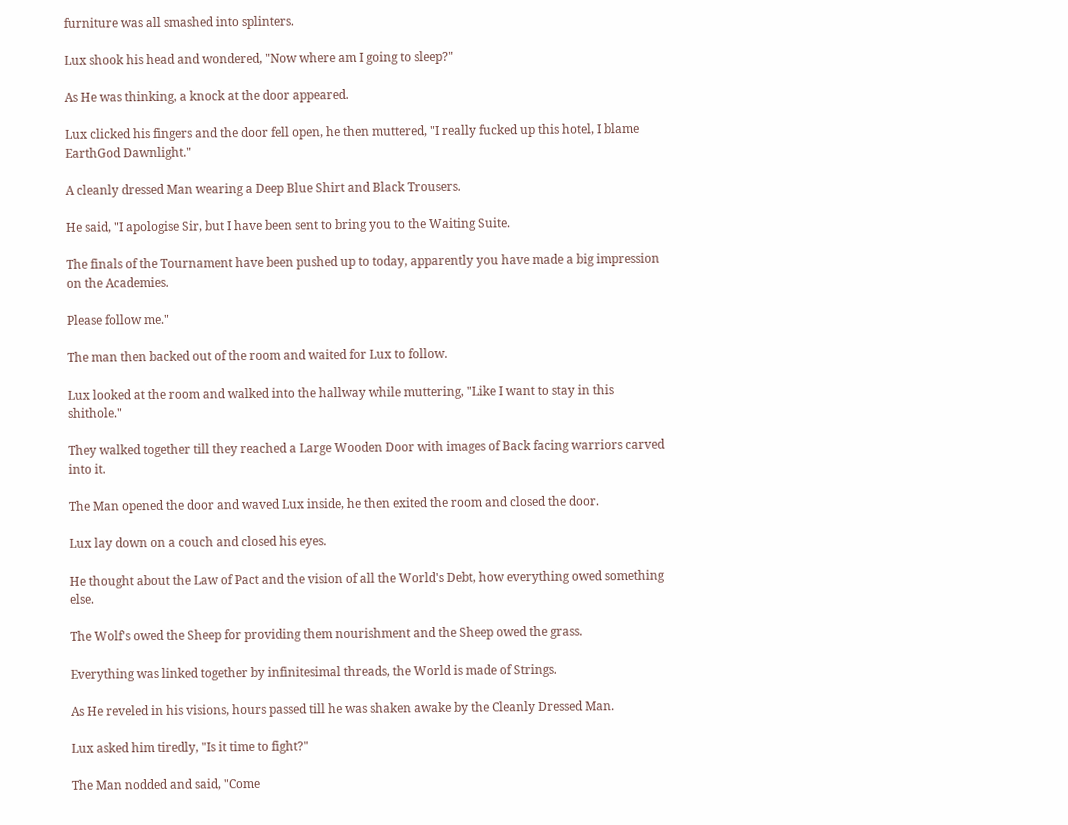furniture was all smashed into splinters.

Lux shook his head and wondered, "Now where am I going to sleep?"

As He was thinking, a knock at the door appeared.

Lux clicked his fingers and the door fell open, he then muttered, "I really fucked up this hotel, I blame EarthGod Dawnlight."

A cleanly dressed Man wearing a Deep Blue Shirt and Black Trousers.

He said, "I apologise Sir, but I have been sent to bring you to the Waiting Suite.

The finals of the Tournament have been pushed up to today, apparently you have made a big impression on the Academies.

Please follow me."

The man then backed out of the room and waited for Lux to follow.

Lux looked at the room and walked into the hallway while muttering, "Like I want to stay in this shithole."

They walked together till they reached a Large Wooden Door with images of Back facing warriors carved into it.

The Man opened the door and waved Lux inside, he then exited the room and closed the door.

Lux lay down on a couch and closed his eyes.

He thought about the Law of Pact and the vision of all the World's Debt, how everything owed something else.

The Wolf's owed the Sheep for providing them nourishment and the Sheep owed the grass.

Everything was linked together by infinitesimal threads, the World is made of Strings.

As He reveled in his visions, hours passed till he was shaken awake by the Cleanly Dressed Man.

Lux asked him tiredly, "Is it time to fight?"

The Man nodded and said, "Come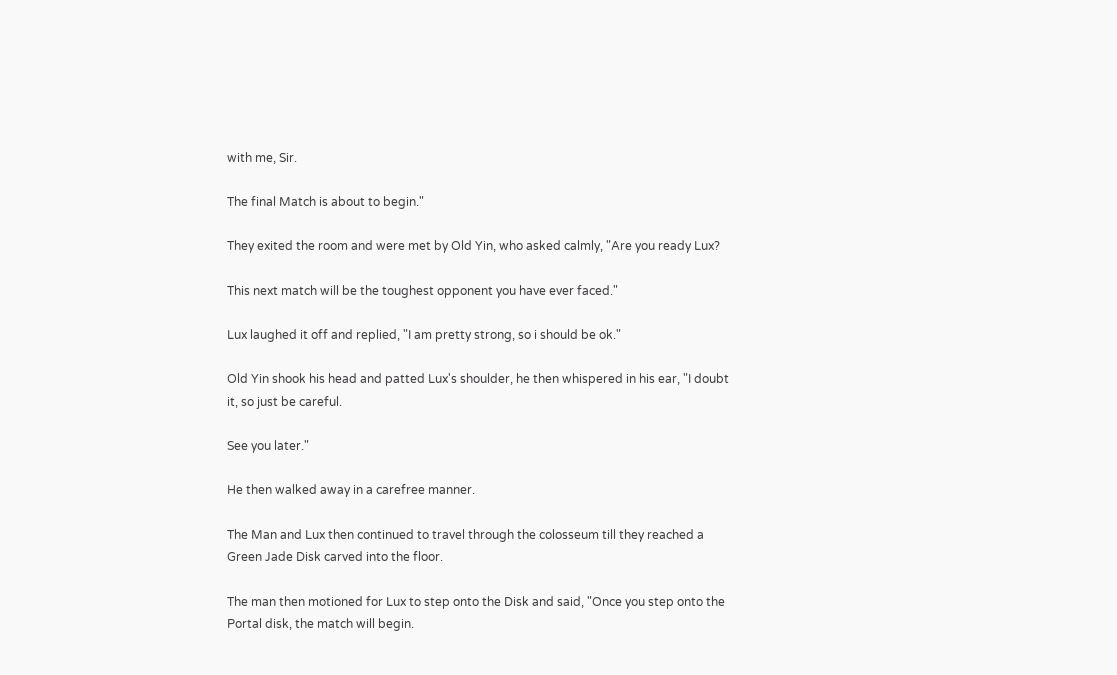with me, Sir.

The final Match is about to begin."

They exited the room and were met by Old Yin, who asked calmly, "Are you ready Lux?

This next match will be the toughest opponent you have ever faced."

Lux laughed it off and replied, "I am pretty strong, so i should be ok."

Old Yin shook his head and patted Lux's shoulder, he then whispered in his ear, "I doubt it, so just be careful.

See you later."

He then walked away in a carefree manner.

The Man and Lux then continued to travel through the colosseum till they reached a Green Jade Disk carved into the floor.

The man then motioned for Lux to step onto the Disk and said, "Once you step onto the Portal disk, the match will begin.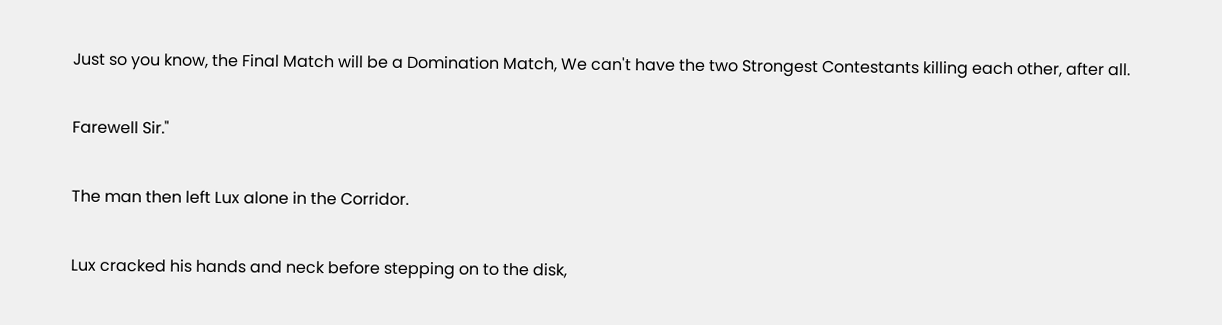Just so you know, the Final Match will be a Domination Match, We can't have the two Strongest Contestants killing each other, after all.

Farewell Sir."

The man then left Lux alone in the Corridor.

Lux cracked his hands and neck before stepping on to the disk,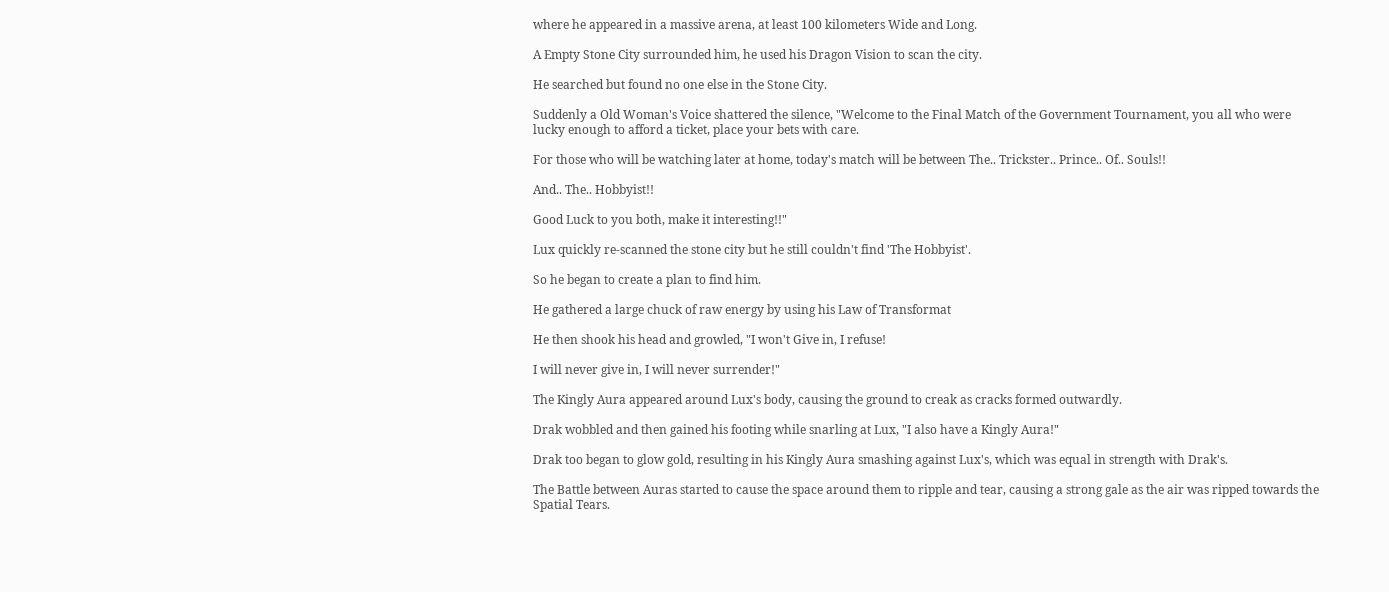where he appeared in a massive arena, at least 100 kilometers Wide and Long.

A Empty Stone City surrounded him, he used his Dragon Vision to scan the city.

He searched but found no one else in the Stone City.

Suddenly a Old Woman's Voice shattered the silence, "Welcome to the Final Match of the Government Tournament, you all who were lucky enough to afford a ticket, place your bets with care.

For those who will be watching later at home, today's match will be between The.. Trickster.. Prince.. Of.. Souls!!

And.. The.. Hobbyist!!

Good Luck to you both, make it interesting!!"

Lux quickly re-scanned the stone city but he still couldn't find 'The Hobbyist'.

So he began to create a plan to find him.

He gathered a large chuck of raw energy by using his Law of Transformat

He then shook his head and growled, "I won't Give in, I refuse!

I will never give in, I will never surrender!"

The Kingly Aura appeared around Lux's body, causing the ground to creak as cracks formed outwardly.

Drak wobbled and then gained his footing while snarling at Lux, "I also have a Kingly Aura!"

Drak too began to glow gold, resulting in his Kingly Aura smashing against Lux's, which was equal in strength with Drak's.

The Battle between Auras started to cause the space around them to ripple and tear, causing a strong gale as the air was ripped towards the Spatial Tears.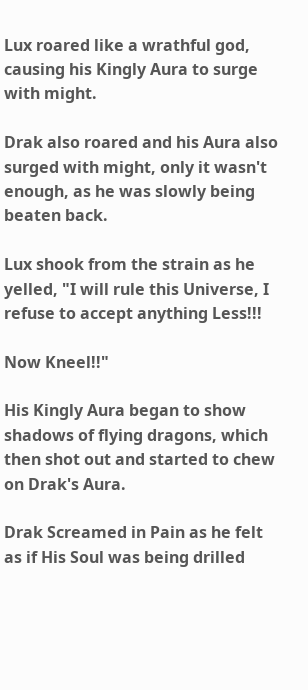Lux roared like a wrathful god, causing his Kingly Aura to surge with might.

Drak also roared and his Aura also surged with might, only it wasn't enough, as he was slowly being beaten back.

Lux shook from the strain as he yelled, "I will rule this Universe, I refuse to accept anything Less!!!

Now Kneel!!"

His Kingly Aura began to show shadows of flying dragons, which then shot out and started to chew on Drak's Aura.

Drak Screamed in Pain as he felt as if His Soul was being drilled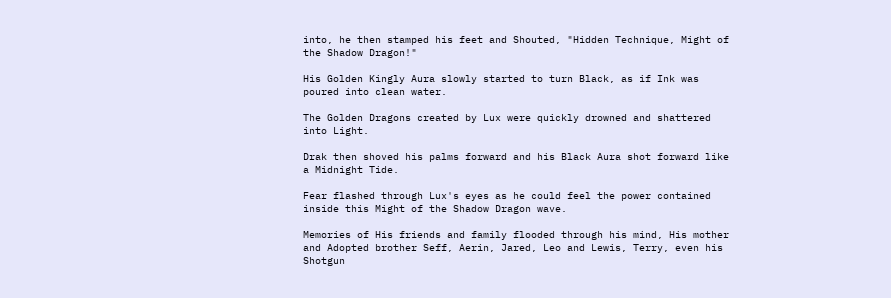into, he then stamped his feet and Shouted, "Hidden Technique, Might of the Shadow Dragon!"

His Golden Kingly Aura slowly started to turn Black, as if Ink was poured into clean water.

The Golden Dragons created by Lux were quickly drowned and shattered into Light.

Drak then shoved his palms forward and his Black Aura shot forward like a Midnight Tide.

Fear flashed through Lux's eyes as he could feel the power contained inside this Might of the Shadow Dragon wave.

Memories of His friends and family flooded through his mind, His mother and Adopted brother Seff, Aerin, Jared, Leo and Lewis, Terry, even his Shotgun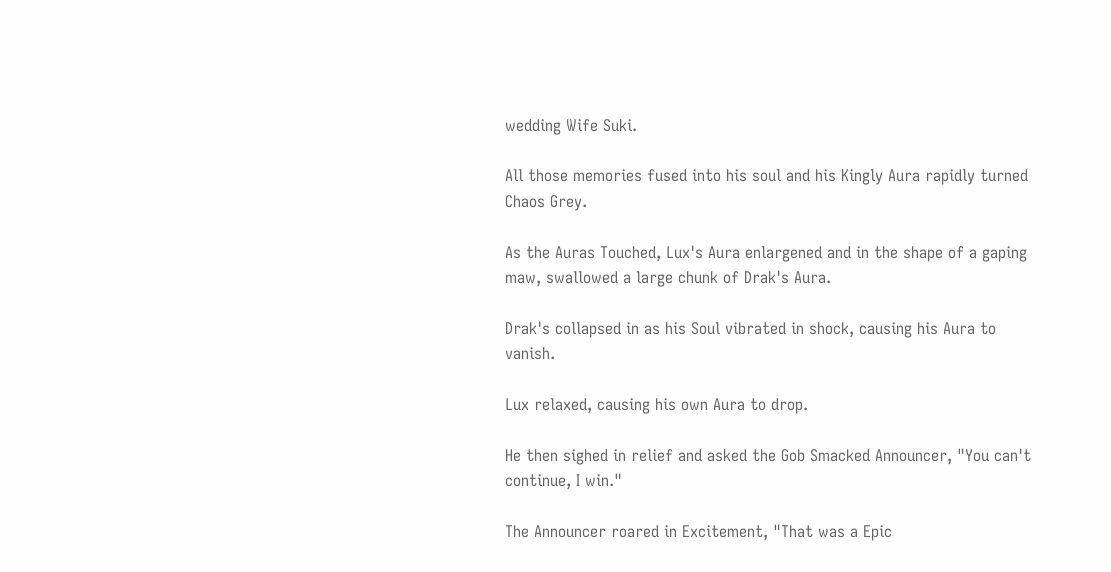wedding Wife Suki.

All those memories fused into his soul and his Kingly Aura rapidly turned Chaos Grey.

As the Auras Touched, Lux's Aura enlargened and in the shape of a gaping maw, swallowed a large chunk of Drak's Aura.

Drak's collapsed in as his Soul vibrated in shock, causing his Aura to vanish.

Lux relaxed, causing his own Aura to drop.

He then sighed in relief and asked the Gob Smacked Announcer, "You can't continue, I win."

The Announcer roared in Excitement, "That was a Epic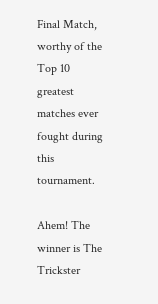Final Match, worthy of the Top 10 greatest matches ever fought during this tournament.

Ahem! The winner is The Trickster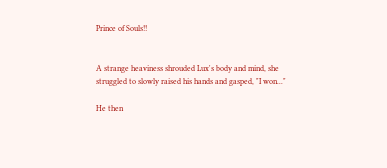Prince of Souls!!


A strange heaviness shrouded Lux's body and mind, she struggled to slowly raised his hands and gasped, "I won..."

He then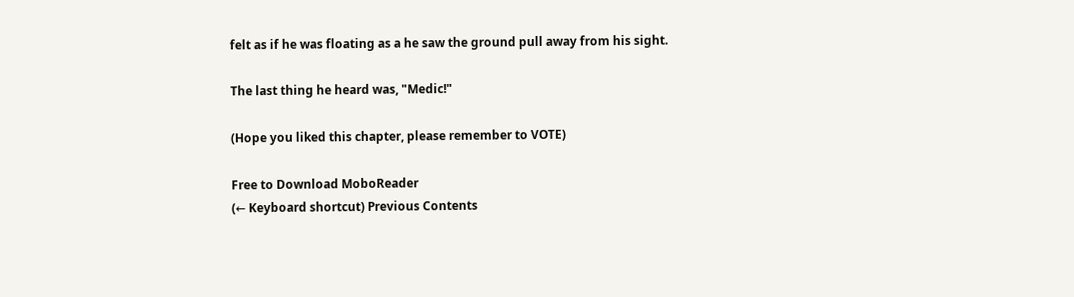felt as if he was floating as a he saw the ground pull away from his sight.

The last thing he heard was, "Medic!"

(Hope you liked this chapter, please remember to VOTE)

Free to Download MoboReader
(← Keyboard shortcut) Previous Contents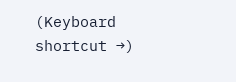(Keyboard shortcut →)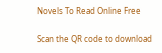Novels To Read Online Free

Scan the QR code to download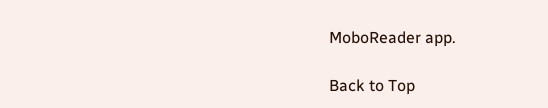MoboReader app.

Back to Top